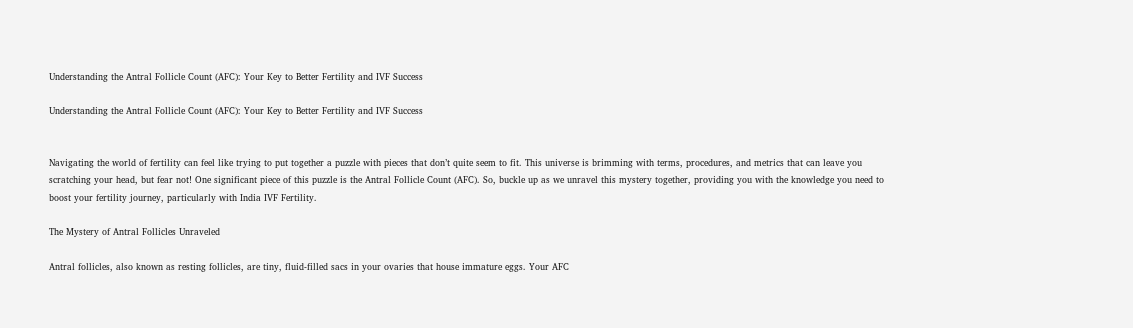Understanding the Antral Follicle Count (AFC): Your Key to Better Fertility and IVF Success

Understanding the Antral Follicle Count (AFC): Your Key to Better Fertility and IVF Success


Navigating the world of fertility can feel like trying to put together a puzzle with pieces that don’t quite seem to fit. This universe is brimming with terms, procedures, and metrics that can leave you scratching your head, but fear not! One significant piece of this puzzle is the Antral Follicle Count (AFC). So, buckle up as we unravel this mystery together, providing you with the knowledge you need to boost your fertility journey, particularly with India IVF Fertility.

The Mystery of Antral Follicles Unraveled

Antral follicles, also known as resting follicles, are tiny, fluid-filled sacs in your ovaries that house immature eggs. Your AFC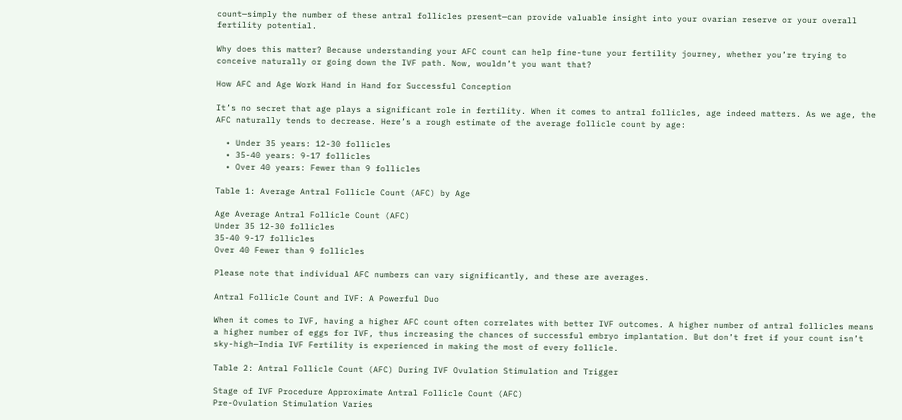count—simply the number of these antral follicles present—can provide valuable insight into your ovarian reserve or your overall fertility potential.

Why does this matter? Because understanding your AFC count can help fine-tune your fertility journey, whether you’re trying to conceive naturally or going down the IVF path. Now, wouldn’t you want that?

How AFC and Age Work Hand in Hand for Successful Conception

It’s no secret that age plays a significant role in fertility. When it comes to antral follicles, age indeed matters. As we age, the AFC naturally tends to decrease. Here’s a rough estimate of the average follicle count by age:

  • Under 35 years: 12-30 follicles
  • 35-40 years: 9-17 follicles
  • Over 40 years: Fewer than 9 follicles

Table 1: Average Antral Follicle Count (AFC) by Age

Age Average Antral Follicle Count (AFC)
Under 35 12-30 follicles
35-40 9-17 follicles
Over 40 Fewer than 9 follicles

Please note that individual AFC numbers can vary significantly, and these are averages.

Antral Follicle Count and IVF: A Powerful Duo

When it comes to IVF, having a higher AFC count often correlates with better IVF outcomes. A higher number of antral follicles means a higher number of eggs for IVF, thus increasing the chances of successful embryo implantation. But don’t fret if your count isn’t sky-high—India IVF Fertility is experienced in making the most of every follicle.

Table 2: Antral Follicle Count (AFC) During IVF Ovulation Stimulation and Trigger

Stage of IVF Procedure Approximate Antral Follicle Count (AFC)
Pre-Ovulation Stimulation Varies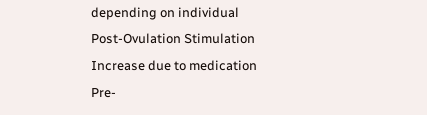depending on individual
Post-Ovulation Stimulation Increase due to medication
Pre-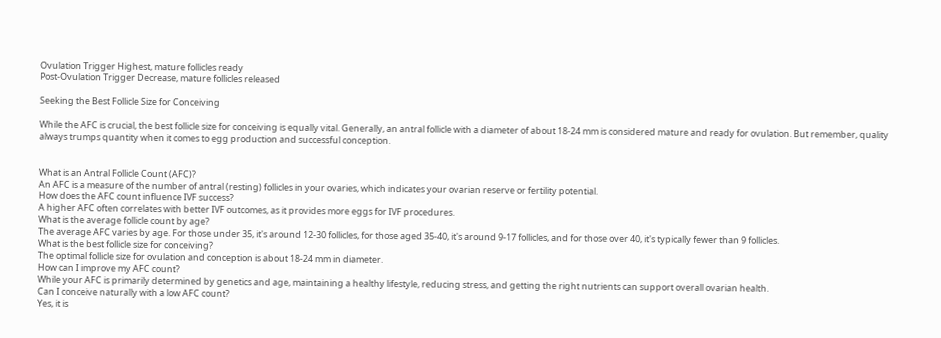Ovulation Trigger Highest, mature follicles ready
Post-Ovulation Trigger Decrease, mature follicles released

Seeking the Best Follicle Size for Conceiving

While the AFC is crucial, the best follicle size for conceiving is equally vital. Generally, an antral follicle with a diameter of about 18-24 mm is considered mature and ready for ovulation. But remember, quality always trumps quantity when it comes to egg production and successful conception.


What is an Antral Follicle Count (AFC)?
An AFC is a measure of the number of antral (resting) follicles in your ovaries, which indicates your ovarian reserve or fertility potential.
How does the AFC count influence IVF success?
A higher AFC often correlates with better IVF outcomes, as it provides more eggs for IVF procedures.
What is the average follicle count by age?
The average AFC varies by age. For those under 35, it's around 12-30 follicles, for those aged 35-40, it's around 9-17 follicles, and for those over 40, it's typically fewer than 9 follicles.
What is the best follicle size for conceiving?
The optimal follicle size for ovulation and conception is about 18-24 mm in diameter.
How can I improve my AFC count?
While your AFC is primarily determined by genetics and age, maintaining a healthy lifestyle, reducing stress, and getting the right nutrients can support overall ovarian health.
Can I conceive naturally with a low AFC count?
Yes, it is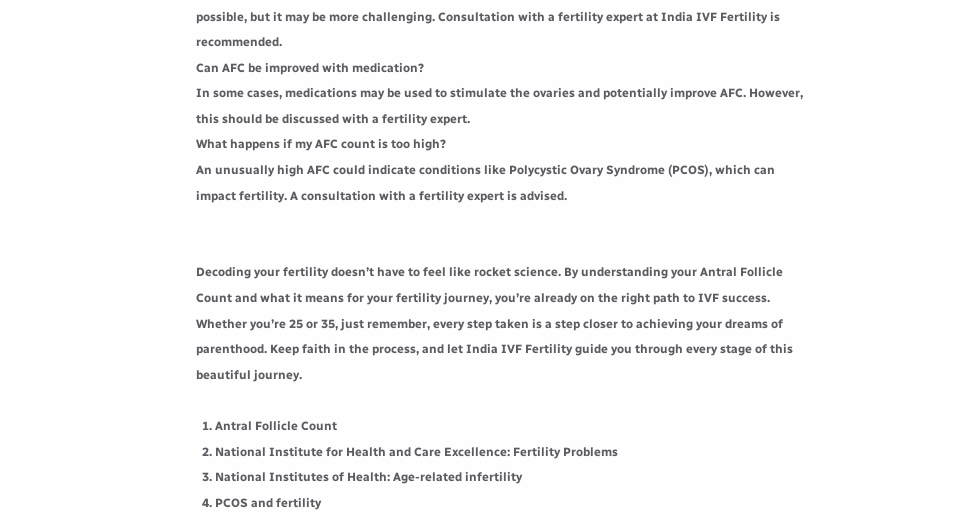possible, but it may be more challenging. Consultation with a fertility expert at India IVF Fertility is recommended.
Can AFC be improved with medication?
In some cases, medications may be used to stimulate the ovaries and potentially improve AFC. However, this should be discussed with a fertility expert.
What happens if my AFC count is too high?
An unusually high AFC could indicate conditions like Polycystic Ovary Syndrome (PCOS), which can impact fertility. A consultation with a fertility expert is advised.


Decoding your fertility doesn’t have to feel like rocket science. By understanding your Antral Follicle Count and what it means for your fertility journey, you’re already on the right path to IVF success. Whether you’re 25 or 35, just remember, every step taken is a step closer to achieving your dreams of parenthood. Keep faith in the process, and let India IVF Fertility guide you through every stage of this beautiful journey.

  1. Antral Follicle Count
  2. National Institute for Health and Care Excellence: Fertility Problems
  3. National Institutes of Health: Age-related infertility
  4. PCOS and fertility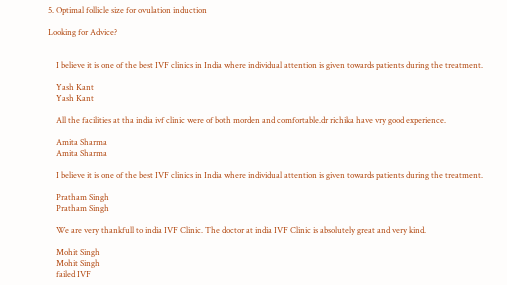5. Optimal follicle size for ovulation induction

Looking for Advice?


    I believe it is one of the best IVF clinics in India where individual attention is given towards patients during the treatment.

    Yash Kant
    Yash Kant

    All the facilities at tha india ivf clinic were of both morden and comfortable.dr richika have vry good experience.

    Amita Sharma
    Amita Sharma

    I believe it is one of the best IVF clinics in India where individual attention is given towards patients during the treatment.

    Pratham Singh
    Pratham Singh

    We are very thankfull to india IVF Clinic. The doctor at india IVF Clinic is absolutely great and very kind.

    Mohit Singh
    Mohit Singh
    failed IVF